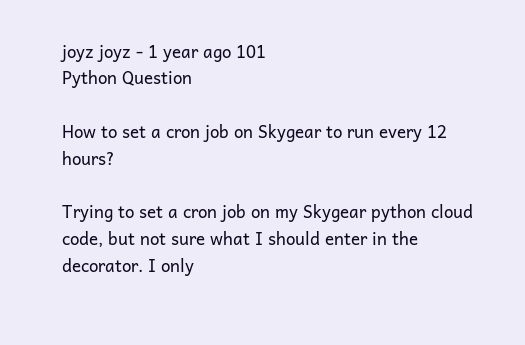joyz joyz - 1 year ago 101
Python Question

How to set a cron job on Skygear to run every 12 hours?

Trying to set a cron job on my Skygear python cloud code, but not sure what I should enter in the decorator. I only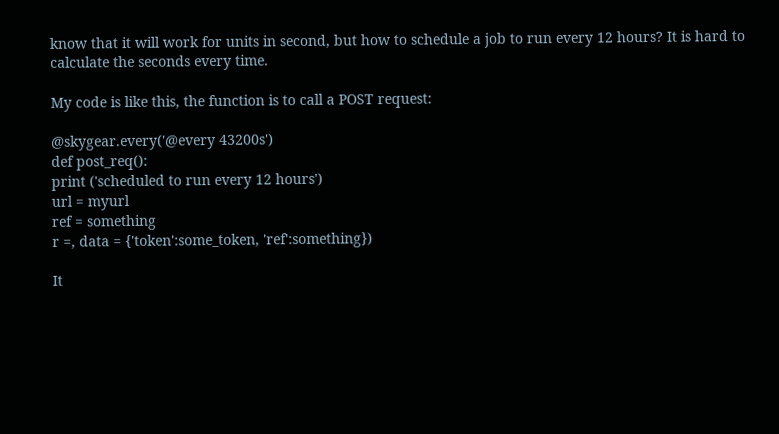know that it will work for units in second, but how to schedule a job to run every 12 hours? It is hard to calculate the seconds every time.

My code is like this, the function is to call a POST request:

@skygear.every('@every 43200s')
def post_req():
print ('scheduled to run every 12 hours')
url = myurl
ref = something
r =, data = {'token':some_token, 'ref':something})

It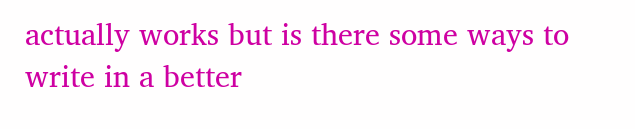actually works but is there some ways to write in a better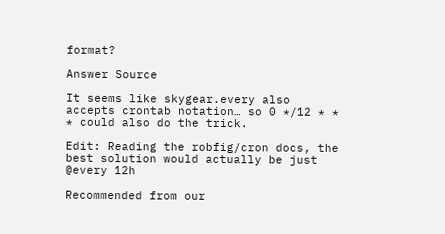format?

Answer Source

It seems like skygear.every also accepts crontab notation… so 0 */12 * * * could also do the trick.

Edit: Reading the robfig/cron docs, the best solution would actually be just @every 12h

Recommended from our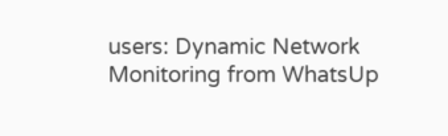users: Dynamic Network Monitoring from WhatsUp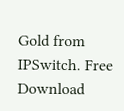Gold from IPSwitch. Free Download